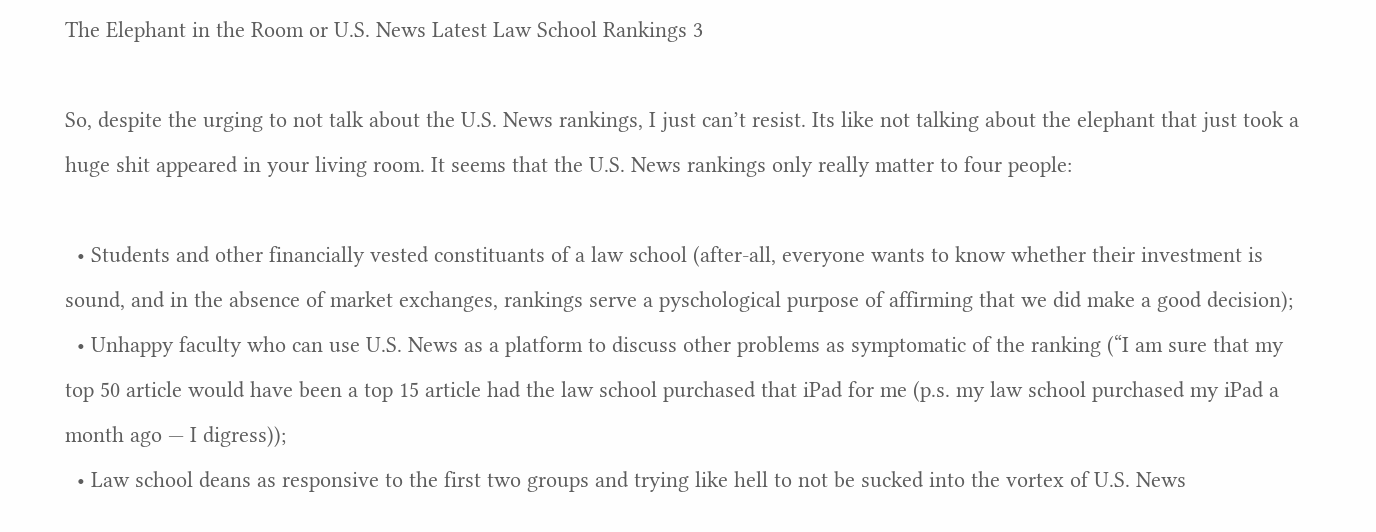The Elephant in the Room or U.S. News Latest Law School Rankings 3

So, despite the urging to not talk about the U.S. News rankings, I just can’t resist. Its like not talking about the elephant that just took a huge shit appeared in your living room. It seems that the U.S. News rankings only really matter to four people:

  • Students and other financially vested constituants of a law school (after-all, everyone wants to know whether their investment is sound, and in the absence of market exchanges, rankings serve a pyschological purpose of affirming that we did make a good decision);
  • Unhappy faculty who can use U.S. News as a platform to discuss other problems as symptomatic of the ranking (“I am sure that my top 50 article would have been a top 15 article had the law school purchased that iPad for me (p.s. my law school purchased my iPad a month ago — I digress));
  • Law school deans as responsive to the first two groups and trying like hell to not be sucked into the vortex of U.S. News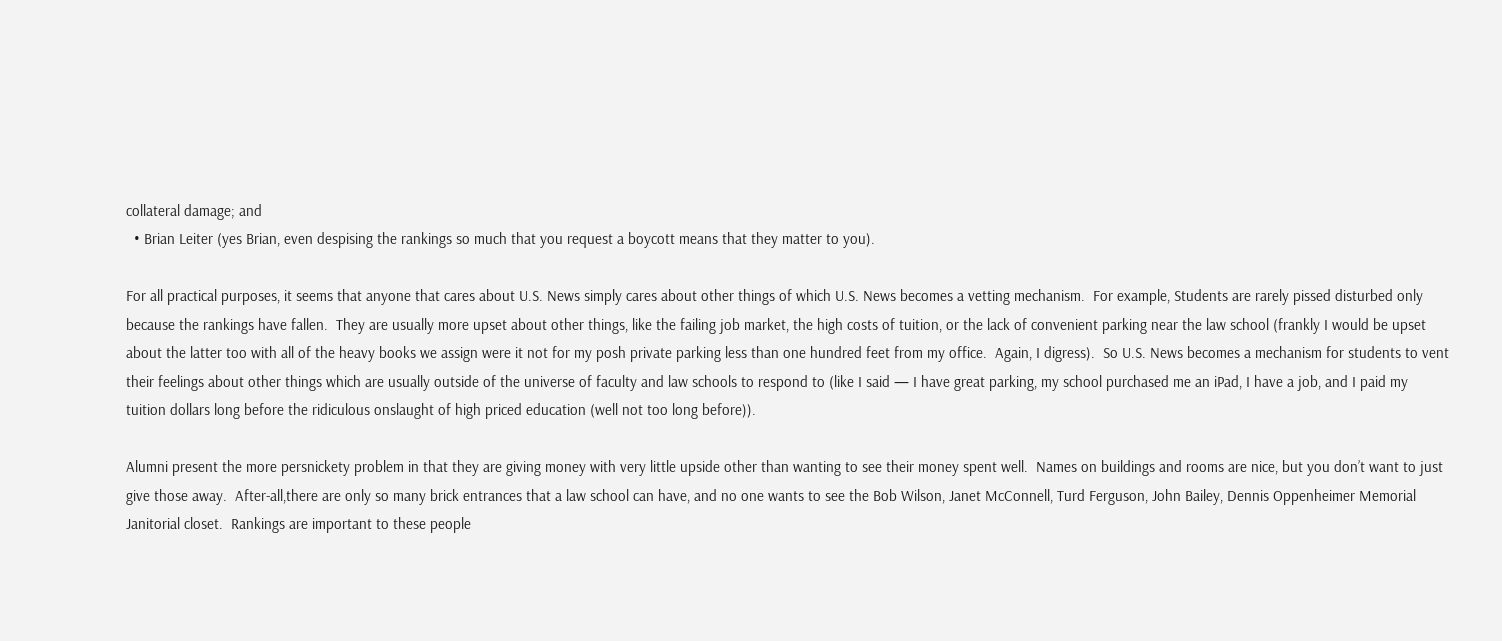collateral damage; and
  • Brian Leiter (yes Brian, even despising the rankings so much that you request a boycott means that they matter to you).

For all practical purposes, it seems that anyone that cares about U.S. News simply cares about other things of which U.S. News becomes a vetting mechanism.  For example, Students are rarely pissed disturbed only because the rankings have fallen.  They are usually more upset about other things, like the failing job market, the high costs of tuition, or the lack of convenient parking near the law school (frankly I would be upset about the latter too with all of the heavy books we assign were it not for my posh private parking less than one hundred feet from my office.  Again, I digress).  So U.S. News becomes a mechanism for students to vent their feelings about other things which are usually outside of the universe of faculty and law schools to respond to (like I said — I have great parking, my school purchased me an iPad, I have a job, and I paid my tuition dollars long before the ridiculous onslaught of high priced education (well not too long before)).

Alumni present the more persnickety problem in that they are giving money with very little upside other than wanting to see their money spent well.  Names on buildings and rooms are nice, but you don’t want to just give those away.  After-all,there are only so many brick entrances that a law school can have, and no one wants to see the Bob Wilson, Janet McConnell, Turd Ferguson, John Bailey, Dennis Oppenheimer Memorial Janitorial closet.  Rankings are important to these people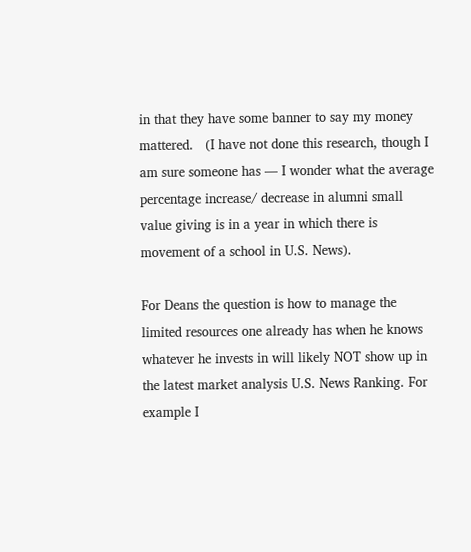in that they have some banner to say my money mattered.   (I have not done this research, though I am sure someone has — I wonder what the average percentage increase/ decrease in alumni small value giving is in a year in which there is movement of a school in U.S. News).

For Deans the question is how to manage the limited resources one already has when he knows whatever he invests in will likely NOT show up in the latest market analysis U.S. News Ranking. For example I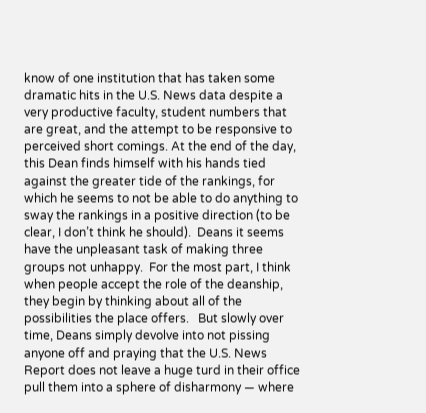know of one institution that has taken some dramatic hits in the U.S. News data despite a very productive faculty, student numbers that are great, and the attempt to be responsive to perceived short comings. At the end of the day, this Dean finds himself with his hands tied against the greater tide of the rankings, for which he seems to not be able to do anything to sway the rankings in a positive direction (to be clear, I don’t think he should).  Deans it seems have the unpleasant task of making three groups not unhappy.  For the most part, I think when people accept the role of the deanship, they begin by thinking about all of the possibilities the place offers.   But slowly over time, Deans simply devolve into not pissing anyone off and praying that the U.S. News Report does not leave a huge turd in their office pull them into a sphere of disharmony — where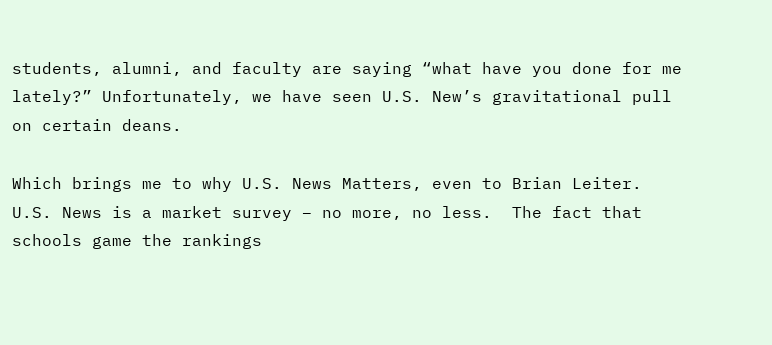students, alumni, and faculty are saying “what have you done for me lately?” Unfortunately, we have seen U.S. New’s gravitational pull on certain deans.

Which brings me to why U.S. News Matters, even to Brian Leiter.  U.S. News is a market survey – no more, no less.  The fact that schools game the rankings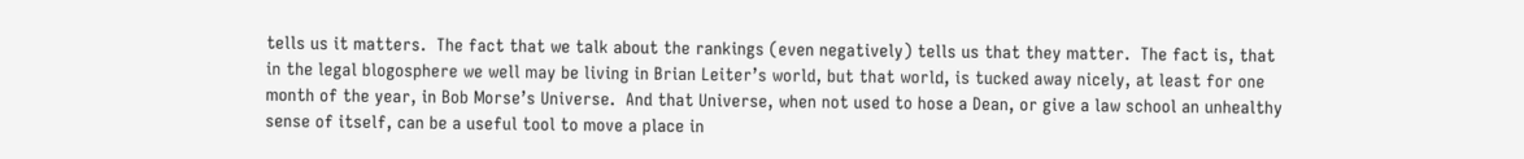tells us it matters.  The fact that we talk about the rankings (even negatively) tells us that they matter.  The fact is, that in the legal blogosphere we well may be living in Brian Leiter’s world, but that world, is tucked away nicely, at least for one month of the year, in Bob Morse’s Universe.  And that Universe, when not used to hose a Dean, or give a law school an unhealthy sense of itself, can be a useful tool to move a place in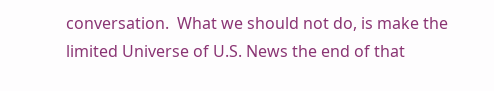conversation.  What we should not do, is make the limited Universe of U.S. News the end of that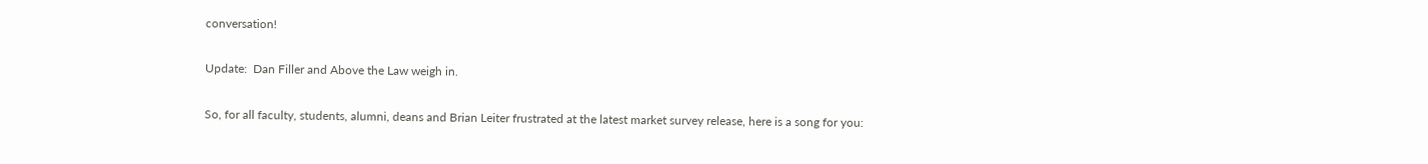conversation!

Update:  Dan Filler and Above the Law weigh in.

So, for all faculty, students, alumni, deans and Brian Leiter frustrated at the latest market survey release, here is a song for you: